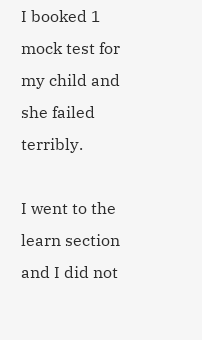I booked 1 mock test for my child and she failed terribly.

I went to the learn section and I did not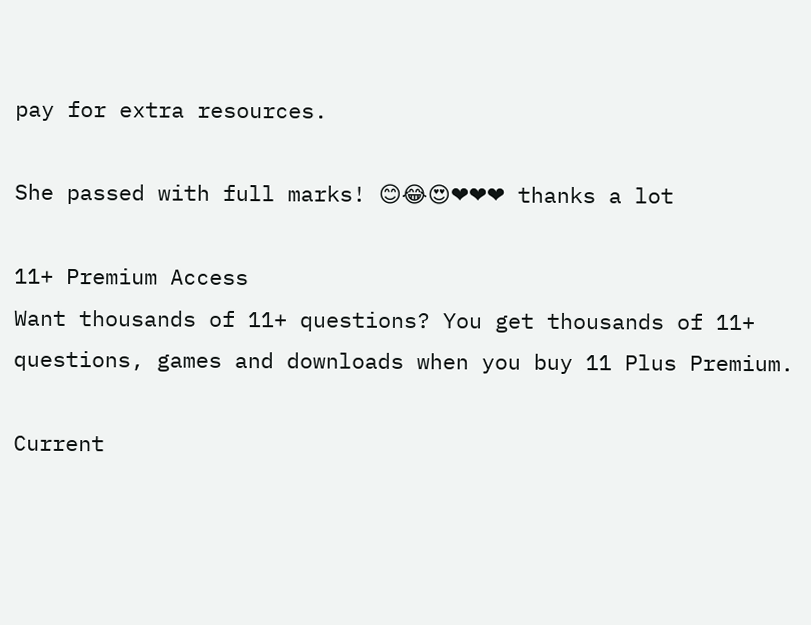pay for extra resources.

She passed with full marks! 😊😂😍❤❤❤ thanks a lot

11+ Premium Access
Want thousands of 11+ questions? You get thousands of 11+ questions, games and downloads when you buy 11 Plus Premium.

Current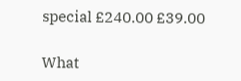special £240.00 £39.00

What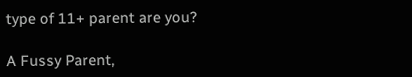type of 11+ parent are you?

A Fussy Parent,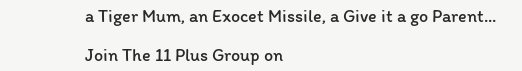a Tiger Mum, an Exocet Missile, a Give it a go Parent...

Join The 11 Plus Group on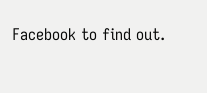Facebook to find out.